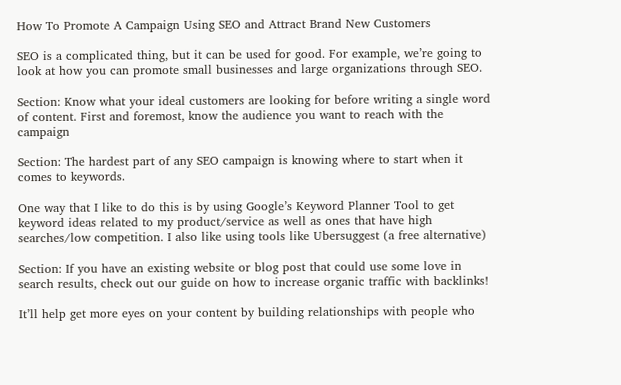How To Promote A Campaign Using SEO and Attract Brand New Customers

SEO is a complicated thing, but it can be used for good. For example, we’re going to look at how you can promote small businesses and large organizations through SEO.

Section: Know what your ideal customers are looking for before writing a single word of content. First and foremost, know the audience you want to reach with the campaign

Section: The hardest part of any SEO campaign is knowing where to start when it comes to keywords.

One way that I like to do this is by using Google’s Keyword Planner Tool to get keyword ideas related to my product/service as well as ones that have high searches/low competition. I also like using tools like Ubersuggest (a free alternative)

Section: If you have an existing website or blog post that could use some love in search results, check out our guide on how to increase organic traffic with backlinks!

It’ll help get more eyes on your content by building relationships with people who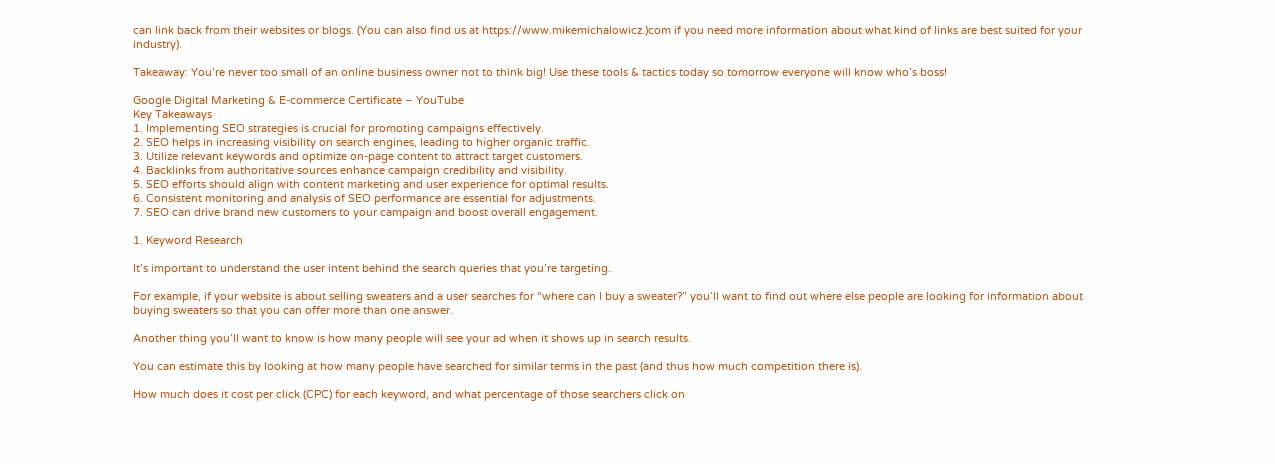can link back from their websites or blogs. (You can also find us at https://www.mikemichalowicz.)com if you need more information about what kind of links are best suited for your industry).

Takeaway: You’re never too small of an online business owner not to think big! Use these tools & tactics today so tomorrow everyone will know who’s boss!

Google Digital Marketing & E-commerce Certificate – YouTube
Key Takeaways
1. Implementing SEO strategies is crucial for promoting campaigns effectively.
2. SEO helps in increasing visibility on search engines, leading to higher organic traffic.
3. Utilize relevant keywords and optimize on-page content to attract target customers.
4. Backlinks from authoritative sources enhance campaign credibility and visibility.
5. SEO efforts should align with content marketing and user experience for optimal results.
6. Consistent monitoring and analysis of SEO performance are essential for adjustments.
7. SEO can drive brand new customers to your campaign and boost overall engagement.

1. Keyword Research

It’s important to understand the user intent behind the search queries that you’re targeting.

For example, if your website is about selling sweaters and a user searches for “where can I buy a sweater?” you’ll want to find out where else people are looking for information about buying sweaters so that you can offer more than one answer.

Another thing you’ll want to know is how many people will see your ad when it shows up in search results.

You can estimate this by looking at how many people have searched for similar terms in the past (and thus how much competition there is).

How much does it cost per click (CPC) for each keyword, and what percentage of those searchers click on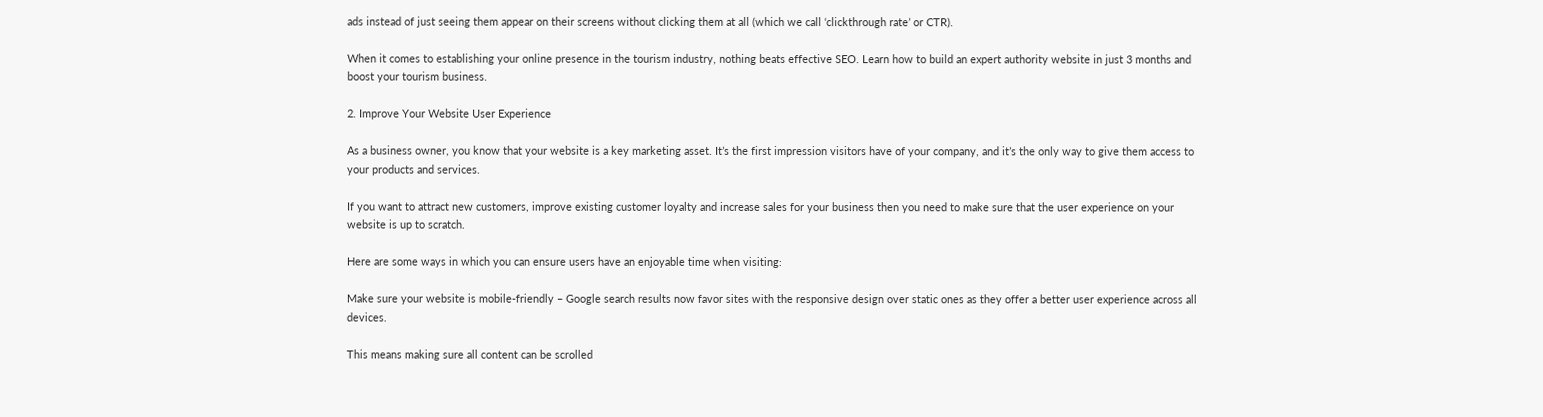ads instead of just seeing them appear on their screens without clicking them at all (which we call ‘clickthrough rate’ or CTR).

When it comes to establishing your online presence in the tourism industry, nothing beats effective SEO. Learn how to build an expert authority website in just 3 months and boost your tourism business.

2. Improve Your Website User Experience

As a business owner, you know that your website is a key marketing asset. It’s the first impression visitors have of your company, and it’s the only way to give them access to your products and services.

If you want to attract new customers, improve existing customer loyalty and increase sales for your business then you need to make sure that the user experience on your website is up to scratch.

Here are some ways in which you can ensure users have an enjoyable time when visiting:

Make sure your website is mobile-friendly – Google search results now favor sites with the responsive design over static ones as they offer a better user experience across all devices.

This means making sure all content can be scrolled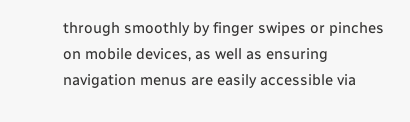through smoothly by finger swipes or pinches on mobile devices, as well as ensuring navigation menus are easily accessible via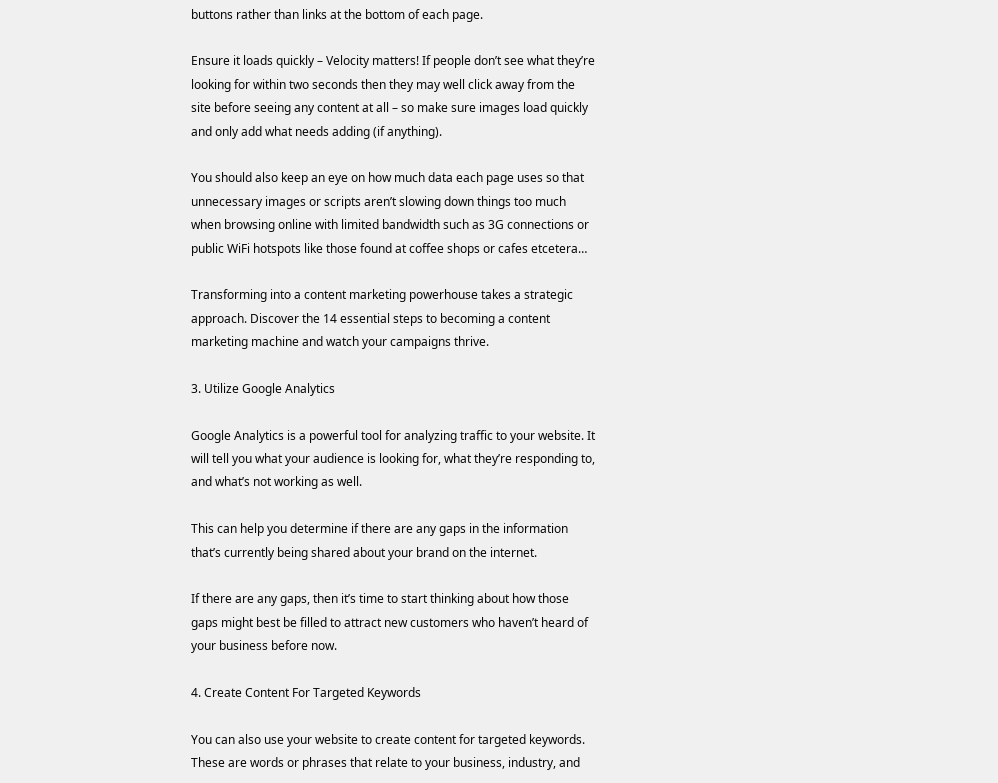buttons rather than links at the bottom of each page.

Ensure it loads quickly – Velocity matters! If people don’t see what they’re looking for within two seconds then they may well click away from the site before seeing any content at all – so make sure images load quickly and only add what needs adding (if anything).

You should also keep an eye on how much data each page uses so that unnecessary images or scripts aren’t slowing down things too much when browsing online with limited bandwidth such as 3G connections or public WiFi hotspots like those found at coffee shops or cafes etcetera…

Transforming into a content marketing powerhouse takes a strategic approach. Discover the 14 essential steps to becoming a content marketing machine and watch your campaigns thrive.

3. Utilize Google Analytics

Google Analytics is a powerful tool for analyzing traffic to your website. It will tell you what your audience is looking for, what they’re responding to, and what’s not working as well.

This can help you determine if there are any gaps in the information that’s currently being shared about your brand on the internet.

If there are any gaps, then it’s time to start thinking about how those gaps might best be filled to attract new customers who haven’t heard of your business before now.

4. Create Content For Targeted Keywords

You can also use your website to create content for targeted keywords. These are words or phrases that relate to your business, industry, and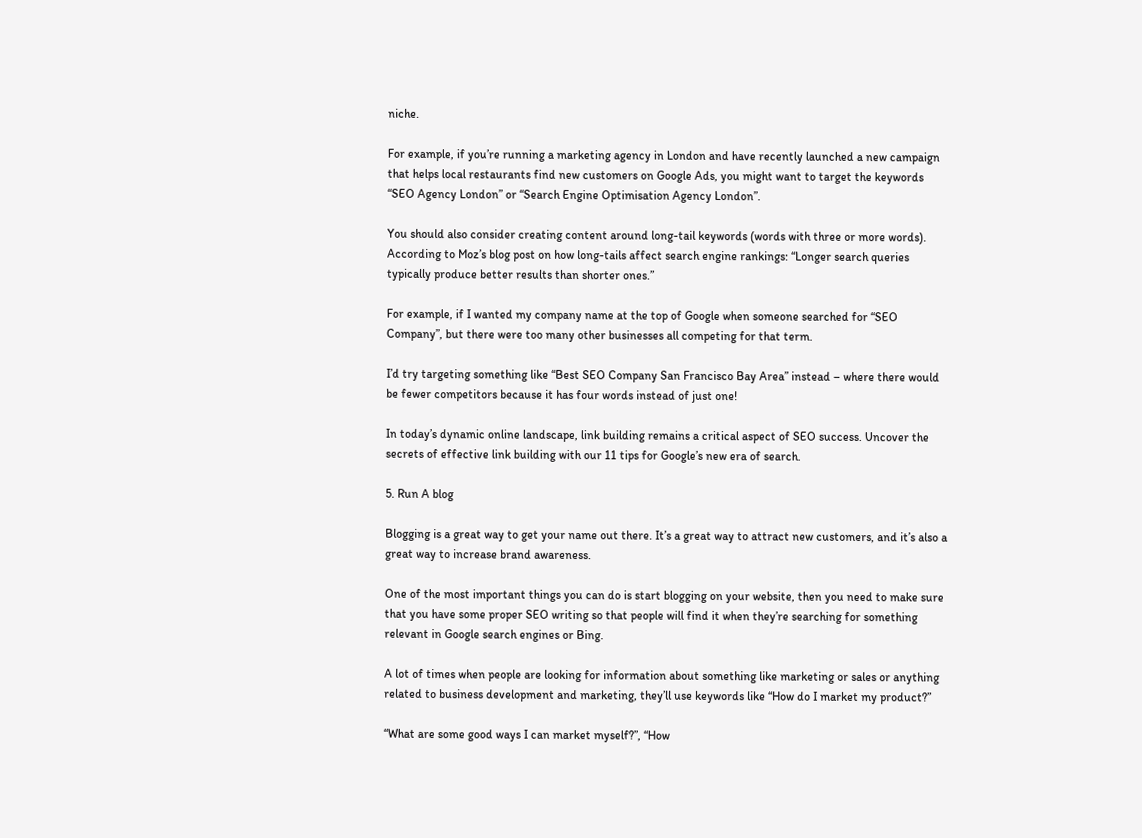niche.

For example, if you’re running a marketing agency in London and have recently launched a new campaign that helps local restaurants find new customers on Google Ads, you might want to target the keywords “SEO Agency London” or “Search Engine Optimisation Agency London”.

You should also consider creating content around long-tail keywords (words with three or more words). According to Moz’s blog post on how long-tails affect search engine rankings: “Longer search queries typically produce better results than shorter ones.”

For example, if I wanted my company name at the top of Google when someone searched for “SEO Company”, but there were too many other businesses all competing for that term.

I’d try targeting something like “Best SEO Company San Francisco Bay Area” instead – where there would be fewer competitors because it has four words instead of just one!

In today’s dynamic online landscape, link building remains a critical aspect of SEO success. Uncover the secrets of effective link building with our 11 tips for Google’s new era of search.

5. Run A blog

Blogging is a great way to get your name out there. It’s a great way to attract new customers, and it’s also a great way to increase brand awareness.

One of the most important things you can do is start blogging on your website, then you need to make sure that you have some proper SEO writing so that people will find it when they’re searching for something relevant in Google search engines or Bing.

A lot of times when people are looking for information about something like marketing or sales or anything related to business development and marketing, they’ll use keywords like “How do I market my product?”

“What are some good ways I can market myself?”, “How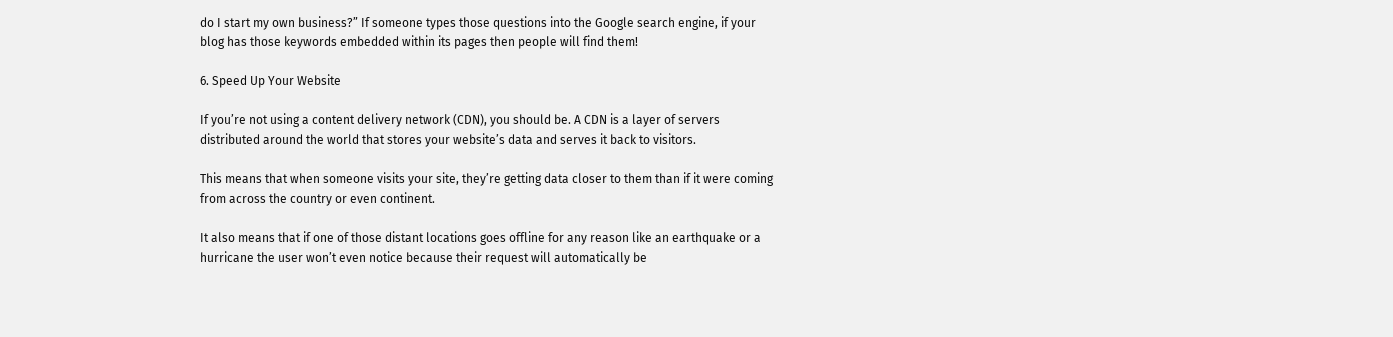do I start my own business?” If someone types those questions into the Google search engine, if your blog has those keywords embedded within its pages then people will find them!

6. Speed Up Your Website

If you’re not using a content delivery network (CDN), you should be. A CDN is a layer of servers distributed around the world that stores your website’s data and serves it back to visitors.

This means that when someone visits your site, they’re getting data closer to them than if it were coming from across the country or even continent.

It also means that if one of those distant locations goes offline for any reason like an earthquake or a hurricane the user won’t even notice because their request will automatically be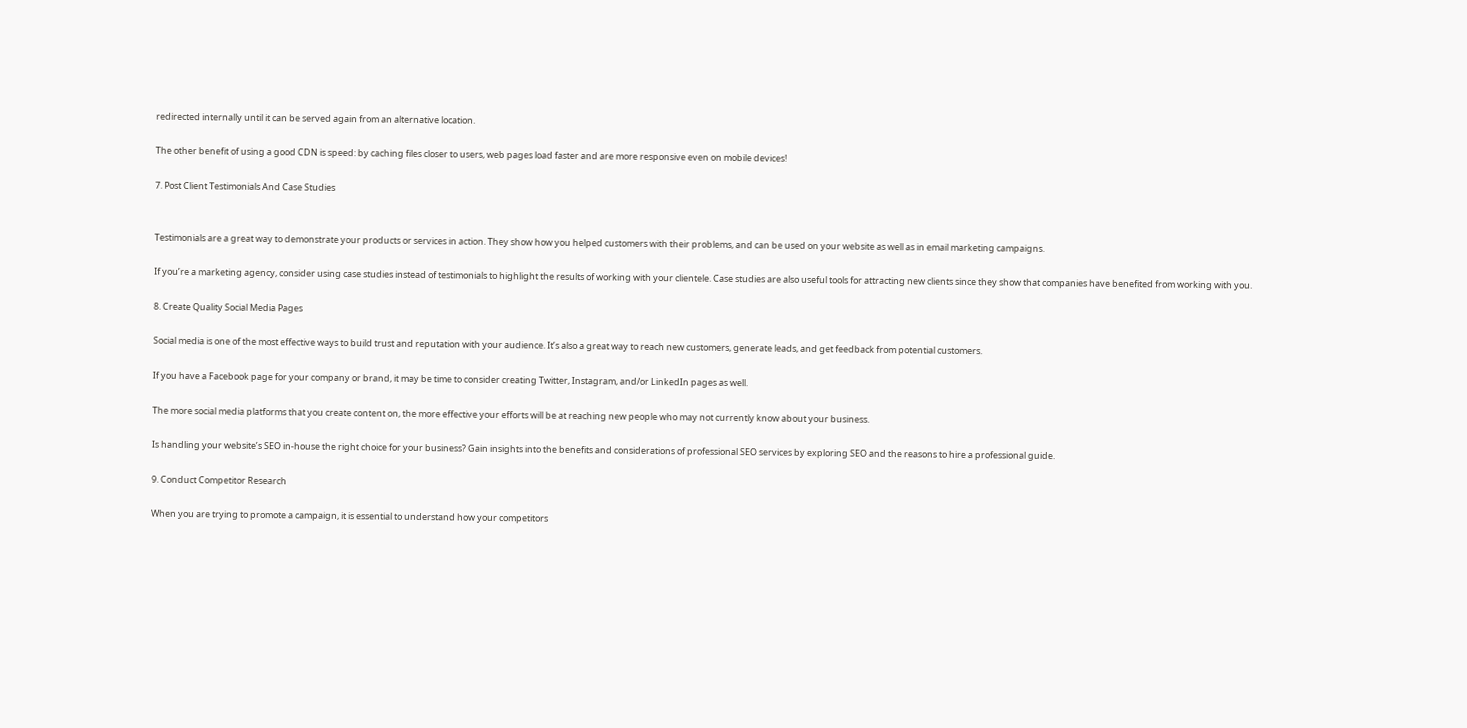redirected internally until it can be served again from an alternative location.

The other benefit of using a good CDN is speed: by caching files closer to users, web pages load faster and are more responsive even on mobile devices!

7. Post Client Testimonials And Case Studies


Testimonials are a great way to demonstrate your products or services in action. They show how you helped customers with their problems, and can be used on your website as well as in email marketing campaigns.

If you’re a marketing agency, consider using case studies instead of testimonials to highlight the results of working with your clientele. Case studies are also useful tools for attracting new clients since they show that companies have benefited from working with you.

8. Create Quality Social Media Pages

Social media is one of the most effective ways to build trust and reputation with your audience. It’s also a great way to reach new customers, generate leads, and get feedback from potential customers.

If you have a Facebook page for your company or brand, it may be time to consider creating Twitter, Instagram, and/or LinkedIn pages as well.

The more social media platforms that you create content on, the more effective your efforts will be at reaching new people who may not currently know about your business.

Is handling your website’s SEO in-house the right choice for your business? Gain insights into the benefits and considerations of professional SEO services by exploring SEO and the reasons to hire a professional guide.

9. Conduct Competitor Research

When you are trying to promote a campaign, it is essential to understand how your competitors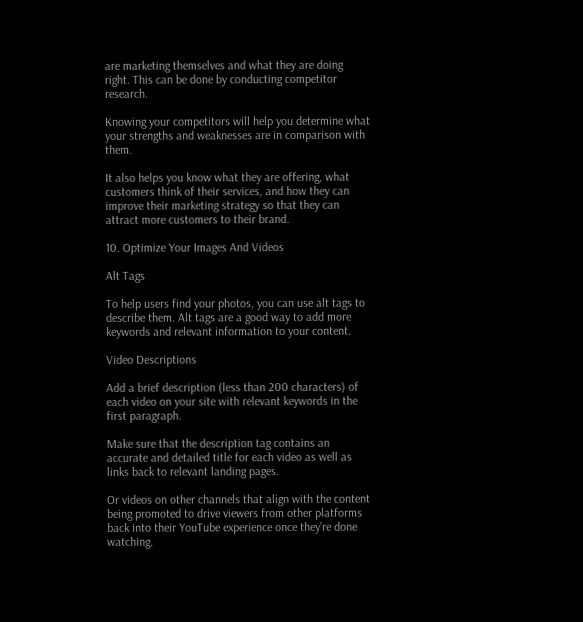are marketing themselves and what they are doing right. This can be done by conducting competitor research.

Knowing your competitors will help you determine what your strengths and weaknesses are in comparison with them.

It also helps you know what they are offering, what customers think of their services, and how they can improve their marketing strategy so that they can attract more customers to their brand.

10. Optimize Your Images And Videos

Alt Tags

To help users find your photos, you can use alt tags to describe them. Alt tags are a good way to add more keywords and relevant information to your content.

Video Descriptions

Add a brief description (less than 200 characters) of each video on your site with relevant keywords in the first paragraph.

Make sure that the description tag contains an accurate and detailed title for each video as well as links back to relevant landing pages.

Or videos on other channels that align with the content being promoted to drive viewers from other platforms back into their YouTube experience once they’re done watching.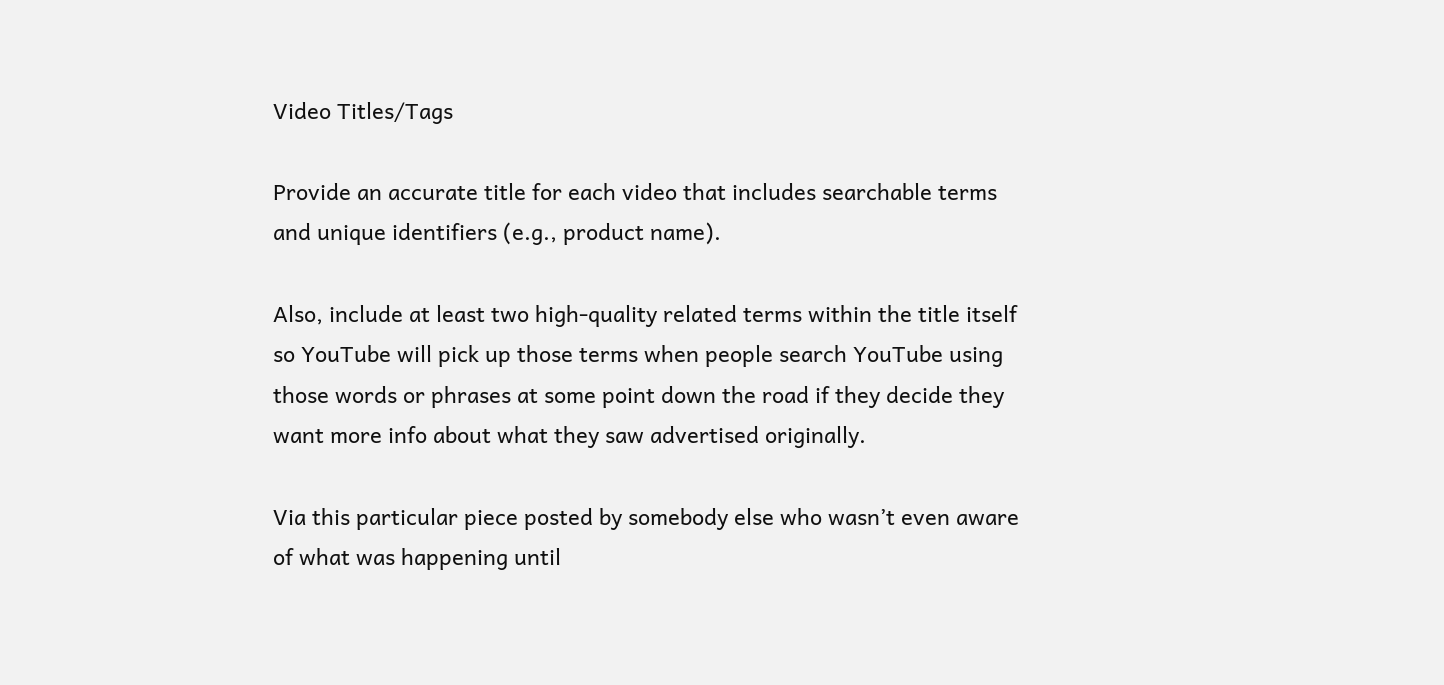Video Titles/Tags

Provide an accurate title for each video that includes searchable terms and unique identifiers (e.g., product name).

Also, include at least two high-quality related terms within the title itself so YouTube will pick up those terms when people search YouTube using those words or phrases at some point down the road if they decide they want more info about what they saw advertised originally.

Via this particular piece posted by somebody else who wasn’t even aware of what was happening until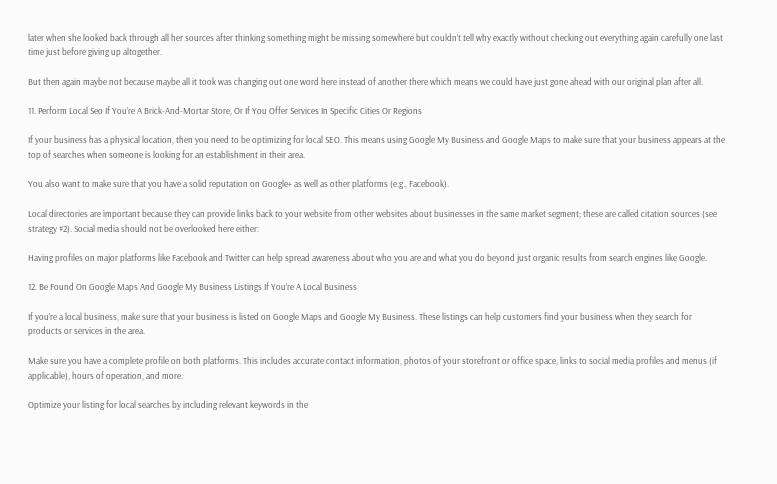later when she looked back through all her sources after thinking something might be missing somewhere but couldn’t tell why exactly without checking out everything again carefully one last time just before giving up altogether.

But then again maybe not because maybe all it took was changing out one word here instead of another there which means we could have just gone ahead with our original plan after all.

11. Perform Local Seo If You’re A Brick-And-Mortar Store, Or If You Offer Services In Specific Cities Or Regions

If your business has a physical location, then you need to be optimizing for local SEO. This means using Google My Business and Google Maps to make sure that your business appears at the top of searches when someone is looking for an establishment in their area.

You also want to make sure that you have a solid reputation on Google+ as well as other platforms (e.g., Facebook).

Local directories are important because they can provide links back to your website from other websites about businesses in the same market segment; these are called citation sources (see strategy #2). Social media should not be overlooked here either:

Having profiles on major platforms like Facebook and Twitter can help spread awareness about who you are and what you do beyond just organic results from search engines like Google.

12. Be Found On Google Maps And Google My Business Listings If You’re A Local Business

If you’re a local business, make sure that your business is listed on Google Maps and Google My Business. These listings can help customers find your business when they search for products or services in the area.

Make sure you have a complete profile on both platforms. This includes accurate contact information, photos of your storefront or office space, links to social media profiles and menus (if applicable), hours of operation, and more.

Optimize your listing for local searches by including relevant keywords in the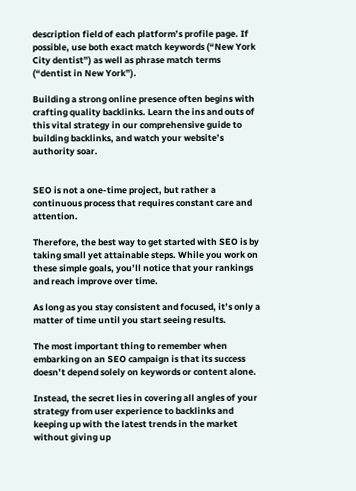description field of each platform’s profile page. If possible, use both exact match keywords (“New York City dentist”) as well as phrase match terms (“dentist in New York”).

Building a strong online presence often begins with crafting quality backlinks. Learn the ins and outs of this vital strategy in our comprehensive guide to building backlinks, and watch your website’s authority soar.


SEO is not a one-time project, but rather a continuous process that requires constant care and attention.

Therefore, the best way to get started with SEO is by taking small yet attainable steps. While you work on these simple goals, you’ll notice that your rankings and reach improve over time.

As long as you stay consistent and focused, it’s only a matter of time until you start seeing results.

The most important thing to remember when embarking on an SEO campaign is that its success doesn’t depend solely on keywords or content alone.

Instead, the secret lies in covering all angles of your strategy from user experience to backlinks and keeping up with the latest trends in the market without giving up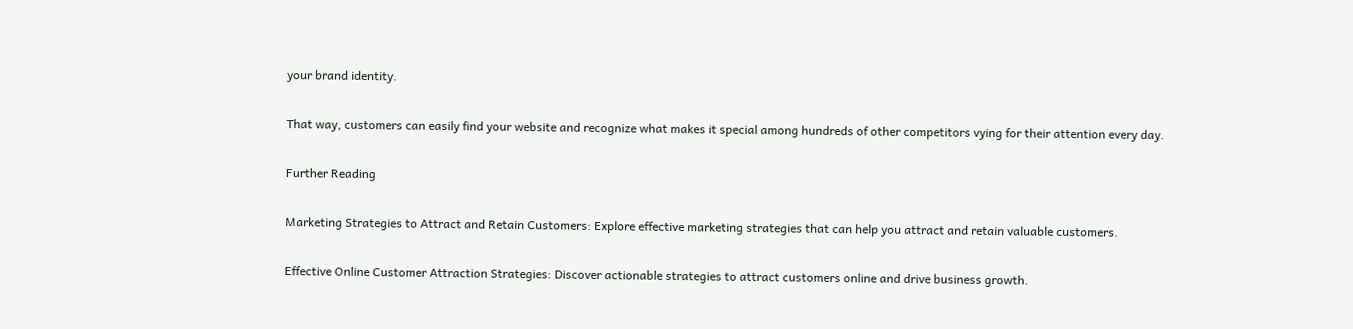your brand identity.

That way, customers can easily find your website and recognize what makes it special among hundreds of other competitors vying for their attention every day.

Further Reading

Marketing Strategies to Attract and Retain Customers: Explore effective marketing strategies that can help you attract and retain valuable customers.

Effective Online Customer Attraction Strategies: Discover actionable strategies to attract customers online and drive business growth.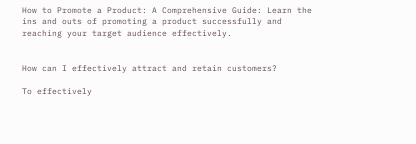How to Promote a Product: A Comprehensive Guide: Learn the ins and outs of promoting a product successfully and reaching your target audience effectively.


How can I effectively attract and retain customers?

To effectively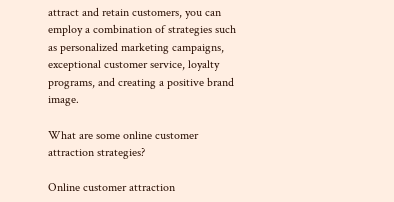attract and retain customers, you can employ a combination of strategies such as personalized marketing campaigns, exceptional customer service, loyalty programs, and creating a positive brand image.

What are some online customer attraction strategies?

Online customer attraction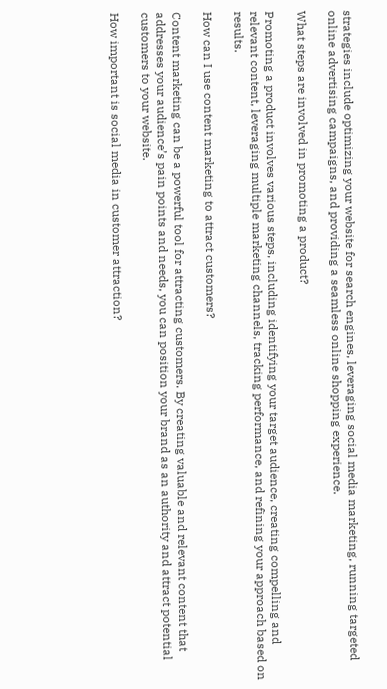strategies include optimizing your website for search engines, leveraging social media marketing, running targeted online advertising campaigns, and providing a seamless online shopping experience.

What steps are involved in promoting a product?

Promoting a product involves various steps, including identifying your target audience, creating compelling and relevant content, leveraging multiple marketing channels, tracking performance, and refining your approach based on results.

How can I use content marketing to attract customers?

Content marketing can be a powerful tool for attracting customers. By creating valuable and relevant content that addresses your audience’s pain points and needs, you can position your brand as an authority and attract potential customers to your website.

How important is social media in customer attraction?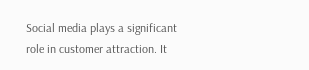Social media plays a significant role in customer attraction. It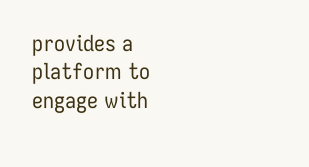provides a platform to engage with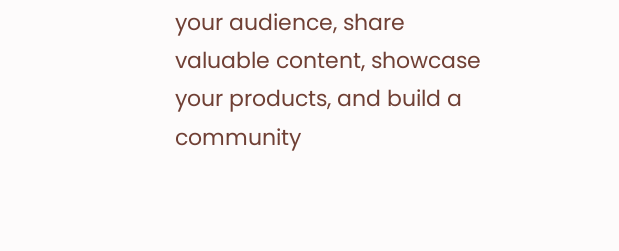your audience, share valuable content, showcase your products, and build a community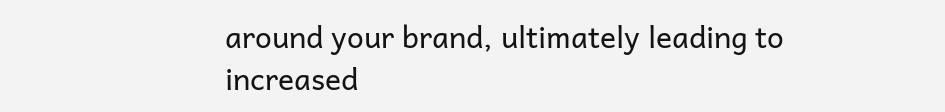around your brand, ultimately leading to increased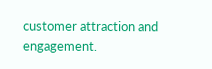customer attraction and engagement.